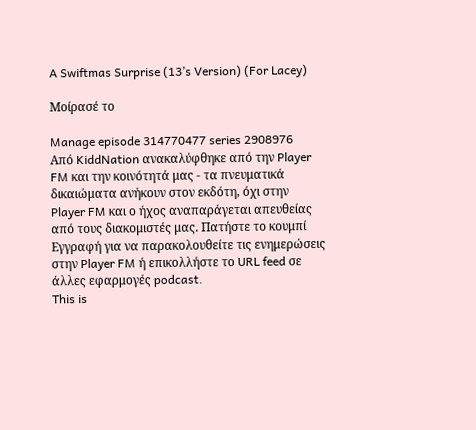A Swiftmas Surprise (13’s Version) (For Lacey)

Μοίρασέ το

Manage episode 314770477 series 2908976
Από KiddNation ανακαλύφθηκε από την Player FM και την κοινότητά μας - τα πνευματικά δικαιώματα ανήκουν στον εκδότη, όχι στην Player FM και ο ήχος αναπαράγεται απευθείας από τους διακομιστές μας. Πατήστε το κουμπί Εγγραφή για να παρακολουθείτε τις ενημερώσεις στην Player FM ή επικολλήστε το URL feed σε άλλες εφαρμογές podcast.
This is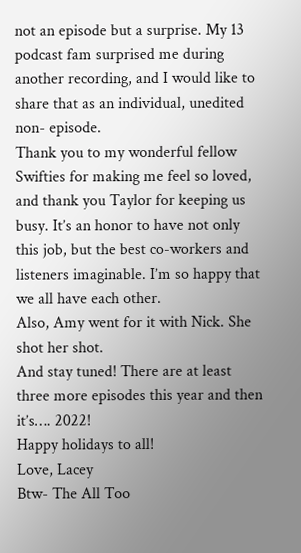not an episode but a surprise. My 13 podcast fam surprised me during another recording, and I would like to share that as an individual, unedited non- episode.
Thank you to my wonderful fellow Swifties for making me feel so loved, and thank you Taylor for keeping us busy. It’s an honor to have not only this job, but the best co-workers and listeners imaginable. I’m so happy that we all have each other.
Also, Amy went for it with Nick. She shot her shot.
And stay tuned! There are at least three more episodes this year and then it’s…. 2022!
Happy holidays to all!
Love, Lacey
Btw- The All Too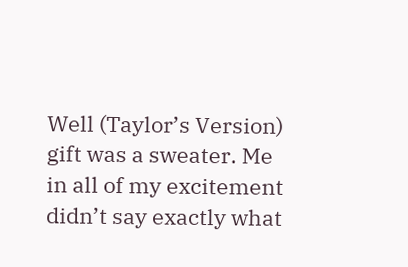Well (Taylor’s Version) gift was a sweater. Me in all of my excitement didn’t say exactly what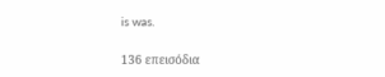is was.

136 επεισόδια